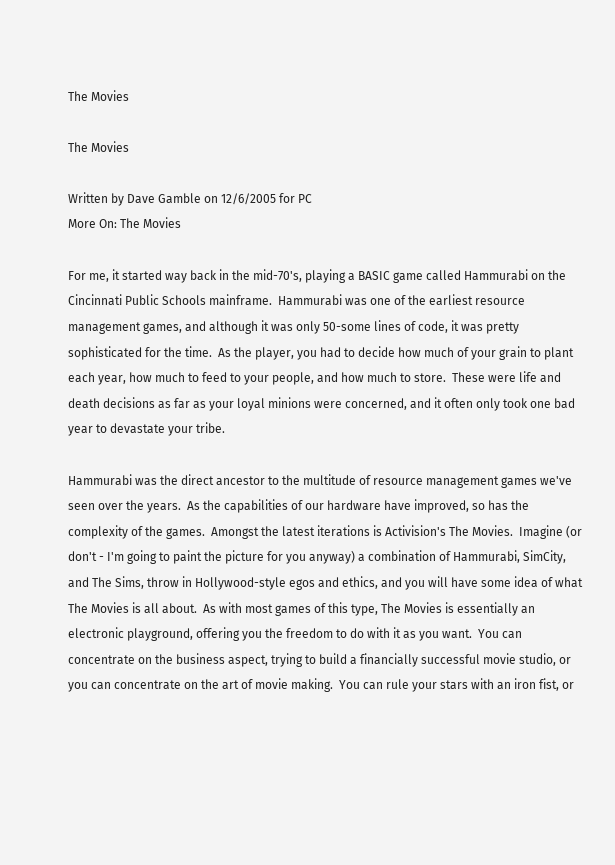The Movies

The Movies

Written by Dave Gamble on 12/6/2005 for PC
More On: The Movies

For me, it started way back in the mid-70's, playing a BASIC game called Hammurabi on the Cincinnati Public Schools mainframe.  Hammurabi was one of the earliest resource management games, and although it was only 50-some lines of code, it was pretty sophisticated for the time.  As the player, you had to decide how much of your grain to plant each year, how much to feed to your people, and how much to store.  These were life and death decisions as far as your loyal minions were concerned, and it often only took one bad year to devastate your tribe.

Hammurabi was the direct ancestor to the multitude of resource management games we've seen over the years.  As the capabilities of our hardware have improved, so has the complexity of the games.  Amongst the latest iterations is Activision's The Movies.  Imagine (or don't - I'm going to paint the picture for you anyway) a combination of Hammurabi, SimCity, and The Sims, throw in Hollywood-style egos and ethics, and you will have some idea of what The Movies is all about.  As with most games of this type, The Movies is essentially an electronic playground, offering you the freedom to do with it as you want.  You can concentrate on the business aspect, trying to build a financially successful movie studio, or you can concentrate on the art of movie making.  You can rule your stars with an iron fist, or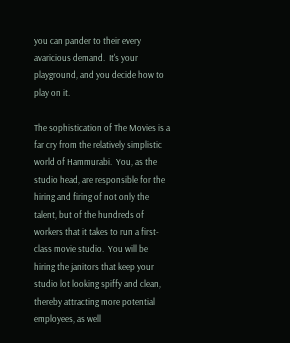you can pander to their every avaricious demand.  It's your playground, and you decide how to play on it.

The sophistication of The Movies is a far cry from the relatively simplistic world of Hammurabi.  You, as the studio head, are responsible for the hiring and firing of not only the talent, but of the hundreds of workers that it takes to run a first-class movie studio.  You will be hiring the janitors that keep your studio lot looking spiffy and clean, thereby attracting more potential employees, as well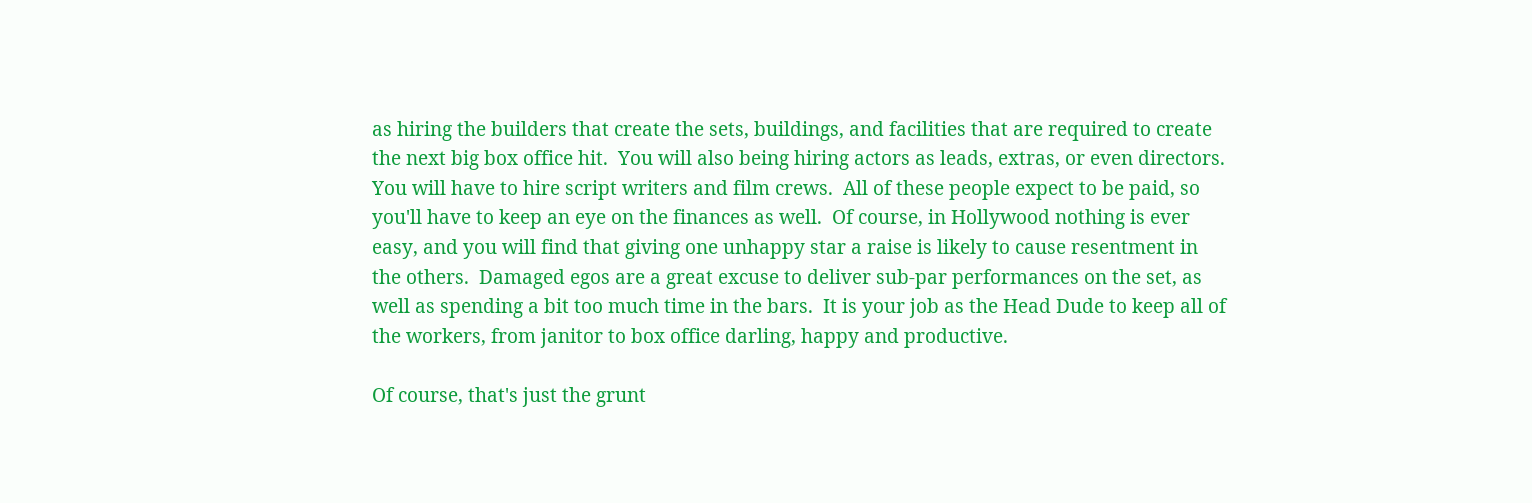as hiring the builders that create the sets, buildings, and facilities that are required to create the next big box office hit.  You will also being hiring actors as leads, extras, or even directors.  You will have to hire script writers and film crews.  All of these people expect to be paid, so you'll have to keep an eye on the finances as well.  Of course, in Hollywood nothing is ever easy, and you will find that giving one unhappy star a raise is likely to cause resentment in the others.  Damaged egos are a great excuse to deliver sub-par performances on the set, as well as spending a bit too much time in the bars.  It is your job as the Head Dude to keep all of the workers, from janitor to box office darling, happy and productive.

Of course, that's just the grunt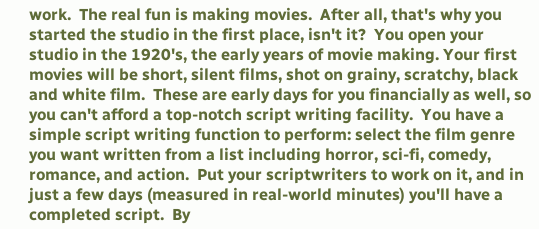work.  The real fun is making movies.  After all, that's why you started the studio in the first place, isn't it?  You open your studio in the 1920's, the early years of movie making. Your first movies will be short, silent films, shot on grainy, scratchy, black and white film.  These are early days for you financially as well, so you can't afford a top-notch script writing facility.  You have a simple script writing function to perform: select the film genre you want written from a list including horror, sci-fi, comedy, romance, and action.  Put your scriptwriters to work on it, and in just a few days (measured in real-world minutes) you'll have a completed script.  By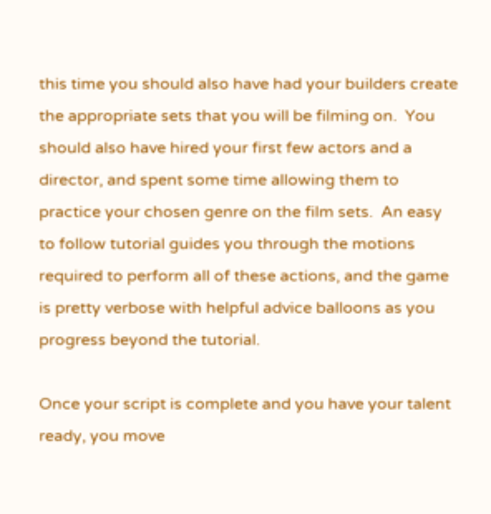this time you should also have had your builders create the appropriate sets that you will be filming on.  You should also have hired your first few actors and a director, and spent some time allowing them to practice your chosen genre on the film sets.  An easy to follow tutorial guides you through the motions required to perform all of these actions, and the game is pretty verbose with helpful advice balloons as you progress beyond the tutorial.

Once your script is complete and you have your talent ready, you move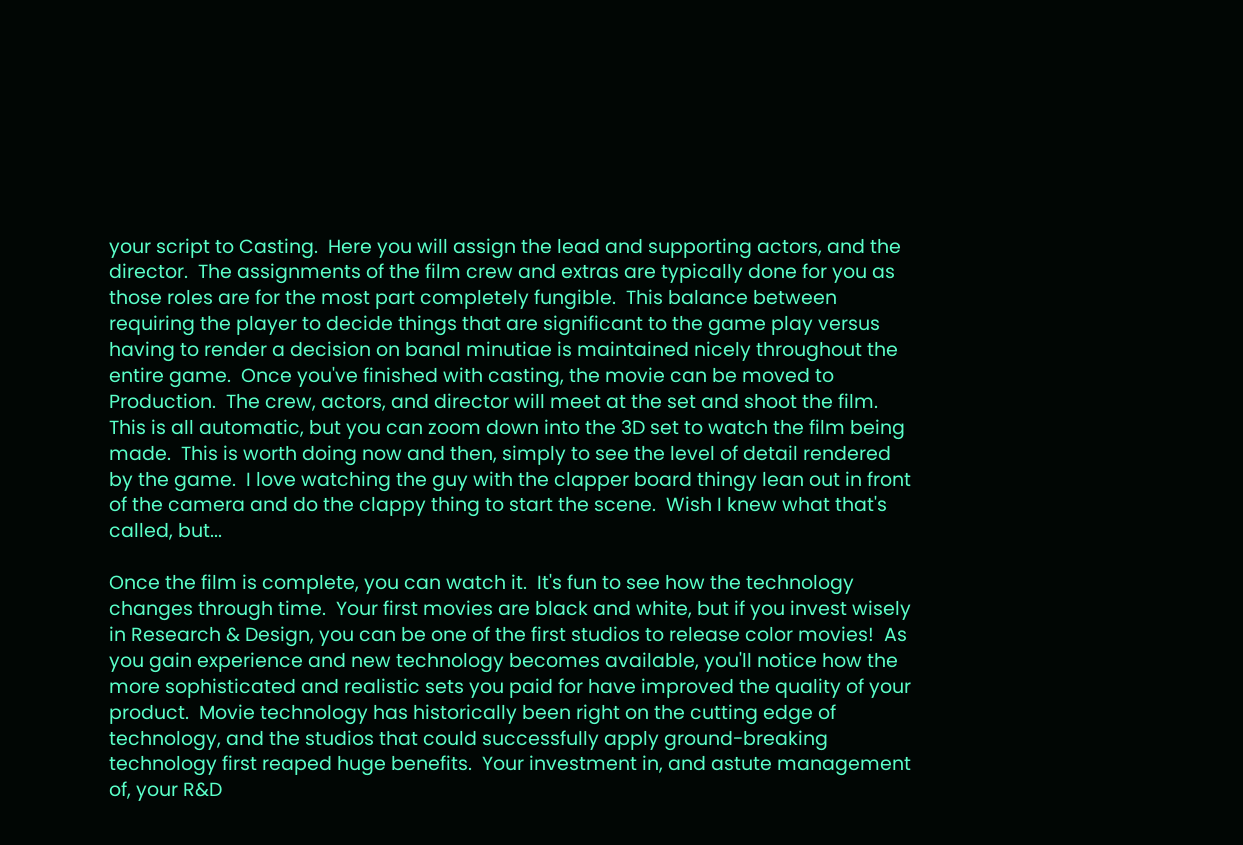your script to Casting.  Here you will assign the lead and supporting actors, and the director.  The assignments of the film crew and extras are typically done for you as those roles are for the most part completely fungible.  This balance between requiring the player to decide things that are significant to the game play versus having to render a decision on banal minutiae is maintained nicely throughout the entire game.  Once you've finished with casting, the movie can be moved to Production.  The crew, actors, and director will meet at the set and shoot the film.  This is all automatic, but you can zoom down into the 3D set to watch the film being made.  This is worth doing now and then, simply to see the level of detail rendered by the game.  I love watching the guy with the clapper board thingy lean out in front of the camera and do the clappy thing to start the scene.  Wish I knew what that's called, but...

Once the film is complete, you can watch it.  It's fun to see how the technology changes through time.  Your first movies are black and white, but if you invest wisely in Research & Design, you can be one of the first studios to release color movies!  As you gain experience and new technology becomes available, you'll notice how the more sophisticated and realistic sets you paid for have improved the quality of your product.  Movie technology has historically been right on the cutting edge of technology, and the studios that could successfully apply ground-breaking technology first reaped huge benefits.  Your investment in, and astute management of, your R&D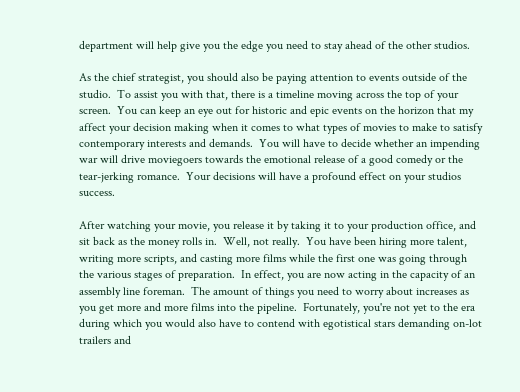department will help give you the edge you need to stay ahead of the other studios.

As the chief strategist, you should also be paying attention to events outside of the studio.  To assist you with that, there is a timeline moving across the top of your screen.  You can keep an eye out for historic and epic events on the horizon that my affect your decision making when it comes to what types of movies to make to satisfy contemporary interests and demands.  You will have to decide whether an impending war will drive moviegoers towards the emotional release of a good comedy or the tear-jerking romance.  Your decisions will have a profound effect on your studios success.

After watching your movie, you release it by taking it to your production office, and sit back as the money rolls in.  Well, not really.  You have been hiring more talent, writing more scripts, and casting more films while the first one was going through the various stages of preparation.  In effect, you are now acting in the capacity of an assembly line foreman.  The amount of things you need to worry about increases as you get more and more films into the pipeline.  Fortunately, you're not yet to the era during which you would also have to contend with egotistical stars demanding on-lot trailers and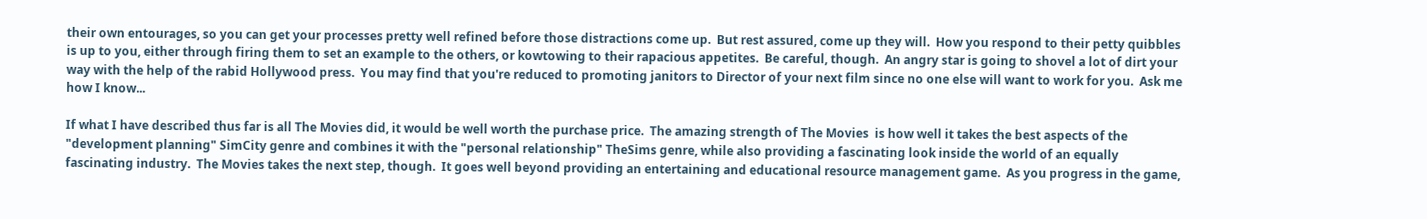their own entourages, so you can get your processes pretty well refined before those distractions come up.  But rest assured, come up they will.  How you respond to their petty quibbles is up to you, either through firing them to set an example to the others, or kowtowing to their rapacious appetites.  Be careful, though.  An angry star is going to shovel a lot of dirt your way with the help of the rabid Hollywood press.  You may find that you're reduced to promoting janitors to Director of your next film since no one else will want to work for you.  Ask me how I know...

If what I have described thus far is all The Movies did, it would be well worth the purchase price.  The amazing strength of The Movies  is how well it takes the best aspects of the "development planning" SimCity genre and combines it with the "personal relationship" TheSims genre, while also providing a fascinating look inside the world of an equally fascinating industry.  The Movies takes the next step, though.  It goes well beyond providing an entertaining and educational resource management game.  As you progress in the game,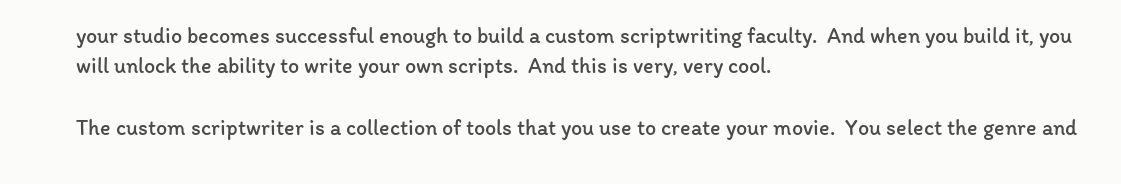your studio becomes successful enough to build a custom scriptwriting faculty.  And when you build it, you will unlock the ability to write your own scripts.  And this is very, very cool.

The custom scriptwriter is a collection of tools that you use to create your movie.  You select the genre and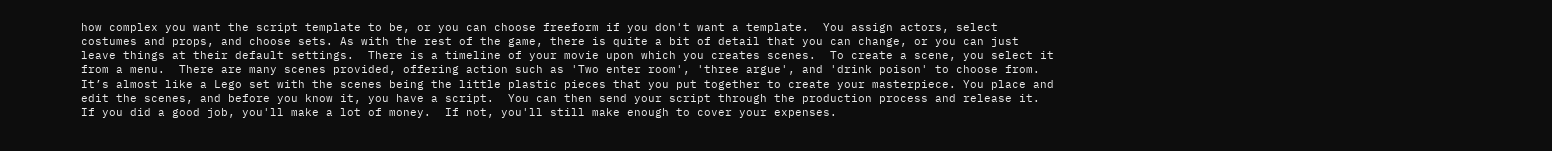how complex you want the script template to be, or you can choose freeform if you don't want a template.  You assign actors, select costumes and props, and choose sets. As with the rest of the game, there is quite a bit of detail that you can change, or you can just leave things at their default settings.  There is a timeline of your movie upon which you creates scenes.  To create a scene, you select it from a menu.  There are many scenes provided, offering action such as 'Two enter room', 'three argue', and 'drink poison' to choose from.  It’s almost like a Lego set with the scenes being the little plastic pieces that you put together to create your masterpiece. You place and edit the scenes, and before you know it, you have a script.  You can then send your script through the production process and release it.  If you did a good job, you'll make a lot of money.  If not, you'll still make enough to cover your expenses.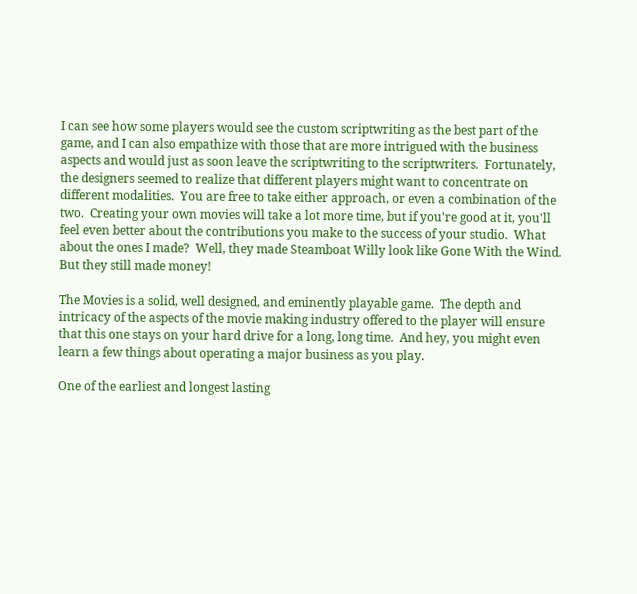I can see how some players would see the custom scriptwriting as the best part of the game, and I can also empathize with those that are more intrigued with the business aspects and would just as soon leave the scriptwriting to the scriptwriters.  Fortunately, the designers seemed to realize that different players might want to concentrate on different modalities.  You are free to take either approach, or even a combination of the two.  Creating your own movies will take a lot more time, but if you're good at it, you'll feel even better about the contributions you make to the success of your studio.  What about the ones I made?  Well, they made Steamboat Willy look like Gone With the Wind. But they still made money!

The Movies is a solid, well designed, and eminently playable game.  The depth and intricacy of the aspects of the movie making industry offered to the player will ensure that this one stays on your hard drive for a long, long time.  And hey, you might even learn a few things about operating a major business as you play.

One of the earliest and longest lasting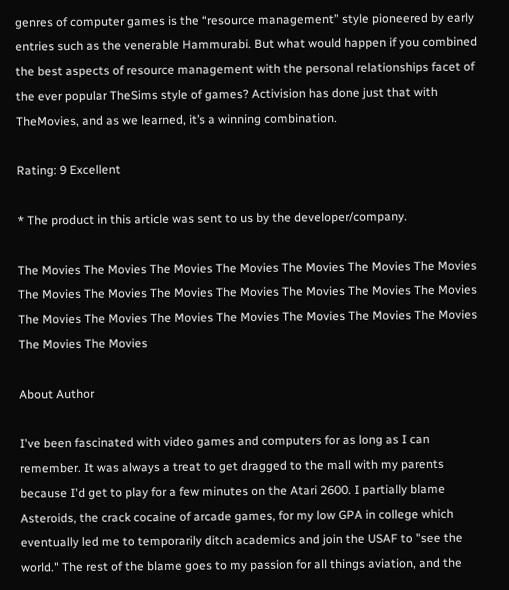genres of computer games is the “resource management” style pioneered by early entries such as the venerable Hammurabi. But what would happen if you combined the best aspects of resource management with the personal relationships facet of the ever popular TheSims style of games? Activision has done just that with TheMovies, and as we learned, it’s a winning combination.

Rating: 9 Excellent

* The product in this article was sent to us by the developer/company.

The Movies The Movies The Movies The Movies The Movies The Movies The Movies The Movies The Movies The Movies The Movies The Movies The Movies The Movies The Movies The Movies The Movies The Movies The Movies The Movies The Movies The Movies The Movies

About Author

I've been fascinated with video games and computers for as long as I can remember. It was always a treat to get dragged to the mall with my parents because I'd get to play for a few minutes on the Atari 2600. I partially blame Asteroids, the crack cocaine of arcade games, for my low GPA in college which eventually led me to temporarily ditch academics and join the USAF to "see the world." The rest of the blame goes to my passion for all things aviation, and the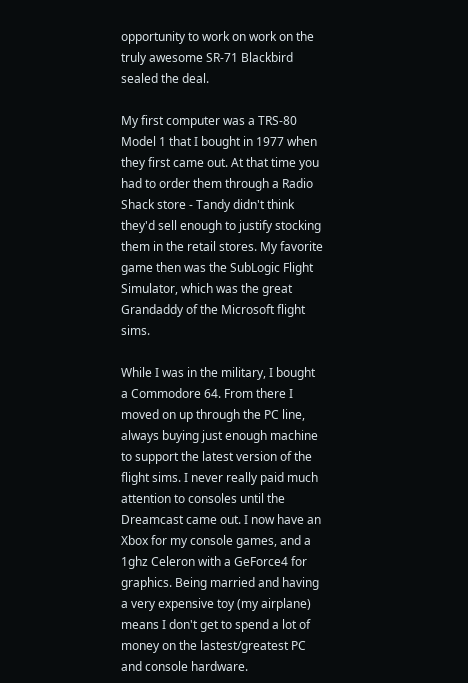opportunity to work on work on the truly awesome SR-71 Blackbird sealed the deal.

My first computer was a TRS-80 Model 1 that I bought in 1977 when they first came out. At that time you had to order them through a Radio Shack store - Tandy didn't think they'd sell enough to justify stocking them in the retail stores. My favorite game then was the SubLogic Flight Simulator, which was the great Grandaddy of the Microsoft flight sims.

While I was in the military, I bought a Commodore 64. From there I moved on up through the PC line, always buying just enough machine to support the latest version of the flight sims. I never really paid much attention to consoles until the Dreamcast came out. I now have an Xbox for my console games, and a 1ghz Celeron with a GeForce4 for graphics. Being married and having a very expensive toy (my airplane) means I don't get to spend a lot of money on the lastest/greatest PC and console hardware.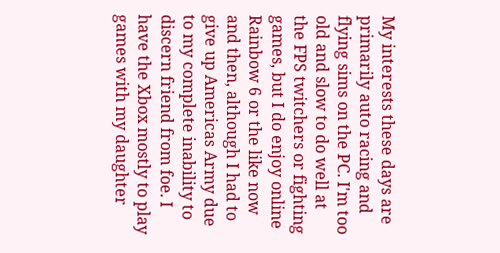My interests these days are primarily auto racing and flying sims on the PC. I'm too old and slow to do well at the FPS twitchers or fighting games, but I do enjoy online Rainbow 6 or the like now and then, although I had to give up Americas Army due to my complete inability to discern friend from foe. I have the Xbox mostly to play games with my daughter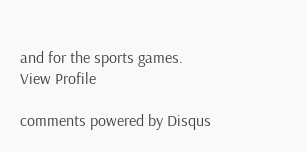and for the sports games.
View Profile

comments powered by Disqus